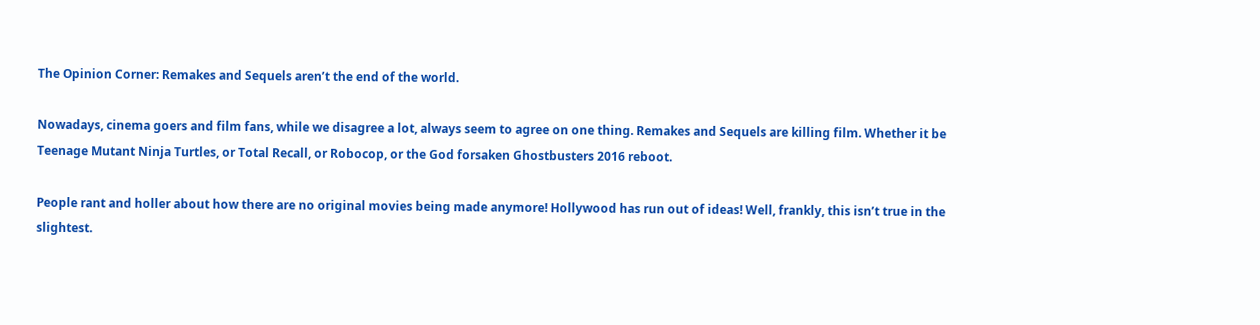The Opinion Corner: Remakes and Sequels aren’t the end of the world.

Nowadays, cinema goers and film fans, while we disagree a lot, always seem to agree on one thing. Remakes and Sequels are killing film. Whether it be Teenage Mutant Ninja Turtles, or Total Recall, or Robocop, or the God forsaken Ghostbusters 2016 reboot.

People rant and holler about how there are no original movies being made anymore! Hollywood has run out of ideas! Well, frankly, this isn’t true in the slightest.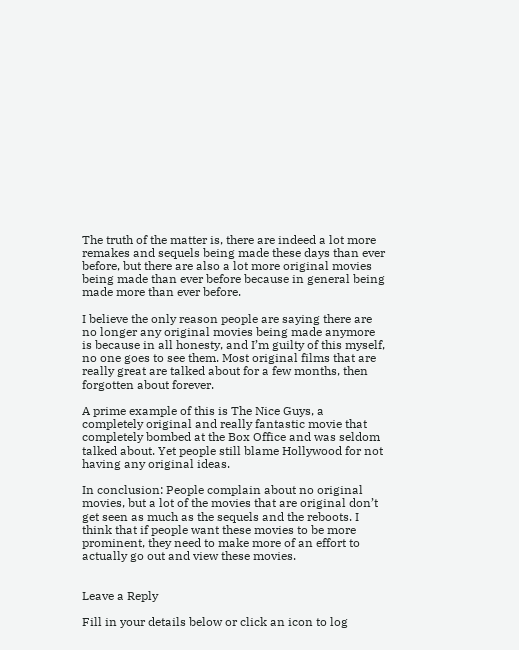The truth of the matter is, there are indeed a lot more remakes and sequels being made these days than ever before, but there are also a lot more original movies being made than ever before because in general being made more than ever before.

I believe the only reason people are saying there are no longer any original movies being made anymore is because in all honesty, and I’m guilty of this myself, no one goes to see them. Most original films that are really great are talked about for a few months, then forgotten about forever.

A prime example of this is The Nice Guys, a completely original and really fantastic movie that completely bombed at the Box Office and was seldom talked about. Yet people still blame Hollywood for not having any original ideas.

In conclusion: People complain about no original movies, but a lot of the movies that are original don’t get seen as much as the sequels and the reboots. I think that if people want these movies to be more prominent, they need to make more of an effort to actually go out and view these movies.


Leave a Reply

Fill in your details below or click an icon to log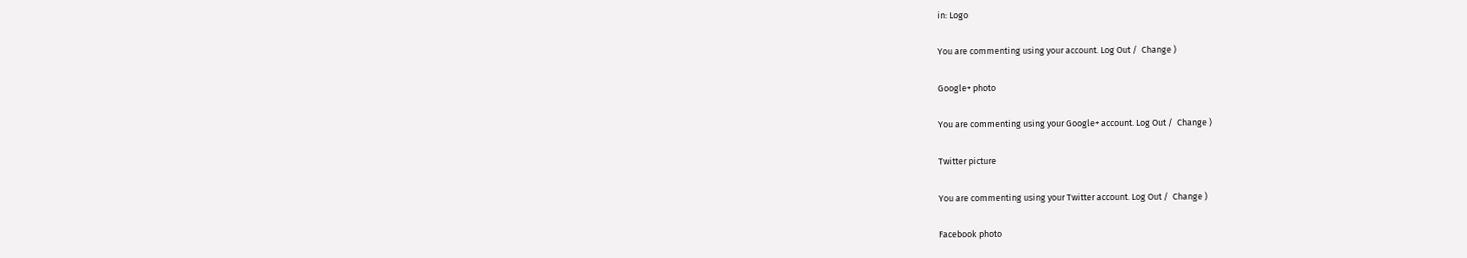in: Logo

You are commenting using your account. Log Out /  Change )

Google+ photo

You are commenting using your Google+ account. Log Out /  Change )

Twitter picture

You are commenting using your Twitter account. Log Out /  Change )

Facebook photo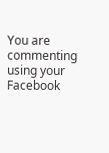You are commenting using your Facebook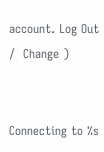account. Log Out /  Change )


Connecting to %s